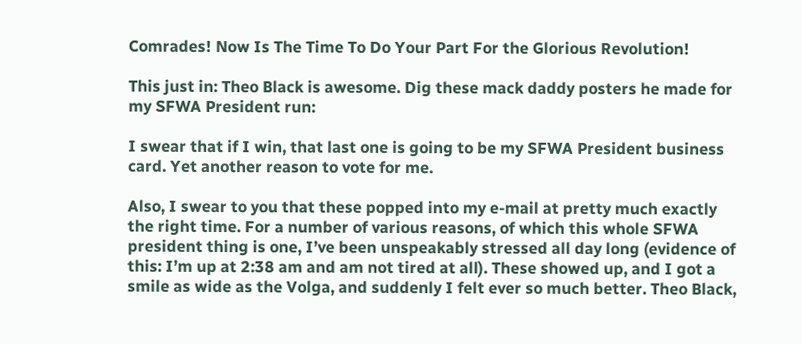Comrades! Now Is The Time To Do Your Part For the Glorious Revolution!

This just in: Theo Black is awesome. Dig these mack daddy posters he made for my SFWA President run:

I swear that if I win, that last one is going to be my SFWA President business card. Yet another reason to vote for me.

Also, I swear to you that these popped into my e-mail at pretty much exactly the right time. For a number of various reasons, of which this whole SFWA president thing is one, I’ve been unspeakably stressed all day long (evidence of this: I’m up at 2:38 am and am not tired at all). These showed up, and I got a smile as wide as the Volga, and suddenly I felt ever so much better. Theo Black,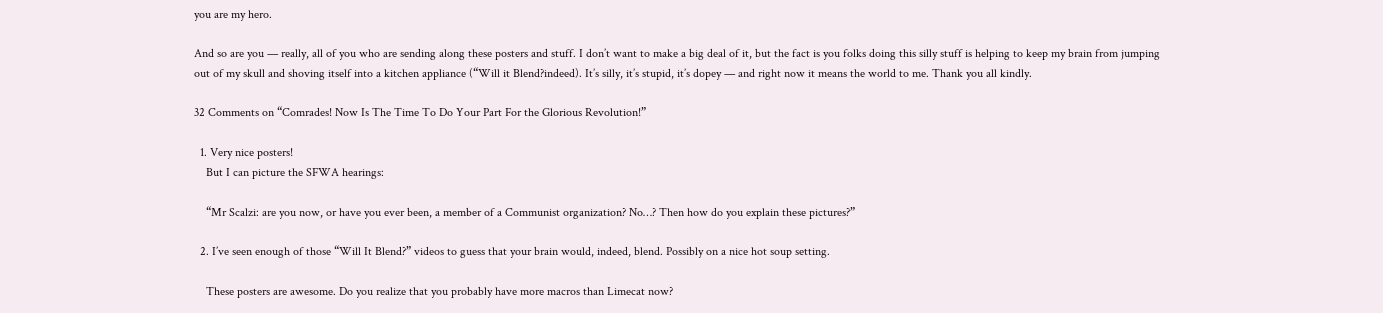you are my hero.

And so are you — really, all of you who are sending along these posters and stuff. I don’t want to make a big deal of it, but the fact is you folks doing this silly stuff is helping to keep my brain from jumping out of my skull and shoving itself into a kitchen appliance (“Will it Blend?indeed). It’s silly, it’s stupid, it’s dopey — and right now it means the world to me. Thank you all kindly.

32 Comments on “Comrades! Now Is The Time To Do Your Part For the Glorious Revolution!”

  1. Very nice posters!
    But I can picture the SFWA hearings:

    “Mr Scalzi: are you now, or have you ever been, a member of a Communist organization? No…? Then how do you explain these pictures?”

  2. I’ve seen enough of those “Will It Blend?” videos to guess that your brain would, indeed, blend. Possibly on a nice hot soup setting.

    These posters are awesome. Do you realize that you probably have more macros than Limecat now?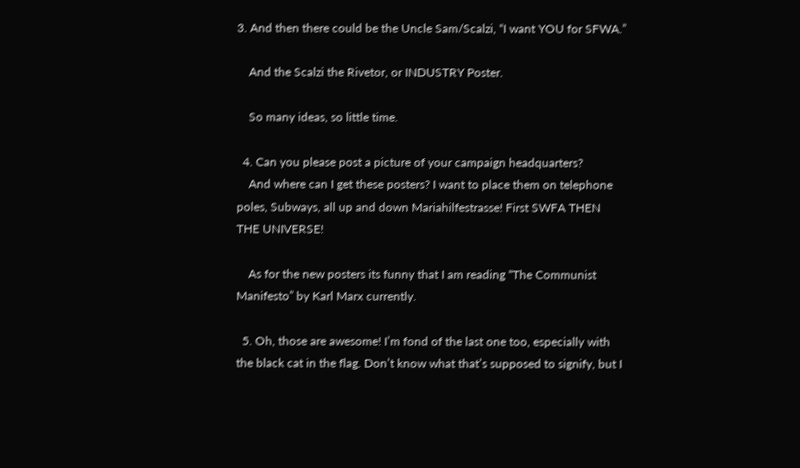3. And then there could be the Uncle Sam/Scalzi, “I want YOU for SFWA.”

    And the Scalzi the Rivetor, or INDUSTRY Poster.

    So many ideas, so little time.

  4. Can you please post a picture of your campaign headquarters?
    And where can I get these posters? I want to place them on telephone poles, Subways, all up and down Mariahilfestrasse! First SWFA THEN THE UNIVERSE!

    As for the new posters its funny that I am reading “The Communist Manifesto” by Karl Marx currently.

  5. Oh, those are awesome! I’m fond of the last one too, especially with the black cat in the flag. Don’t know what that’s supposed to signify, but I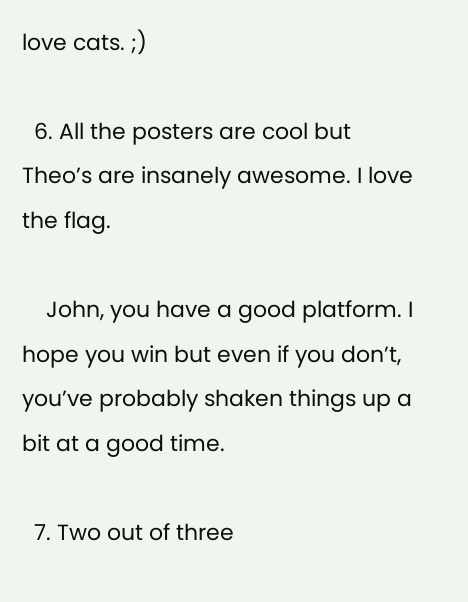love cats. ;)

  6. All the posters are cool but Theo’s are insanely awesome. I love the flag.

    John, you have a good platform. I hope you win but even if you don’t, you’ve probably shaken things up a bit at a good time.

  7. Two out of three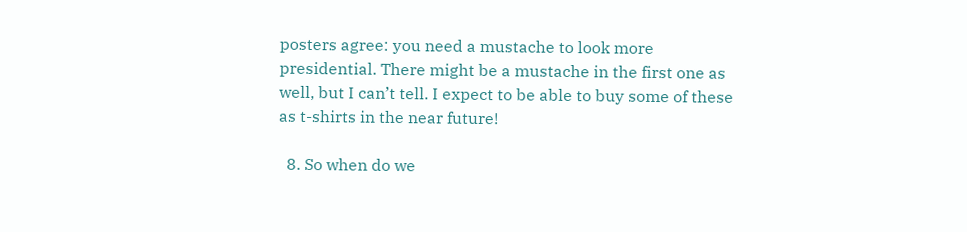posters agree: you need a mustache to look more presidential. There might be a mustache in the first one as well, but I can’t tell. I expect to be able to buy some of these as t-shirts in the near future!

  8. So when do we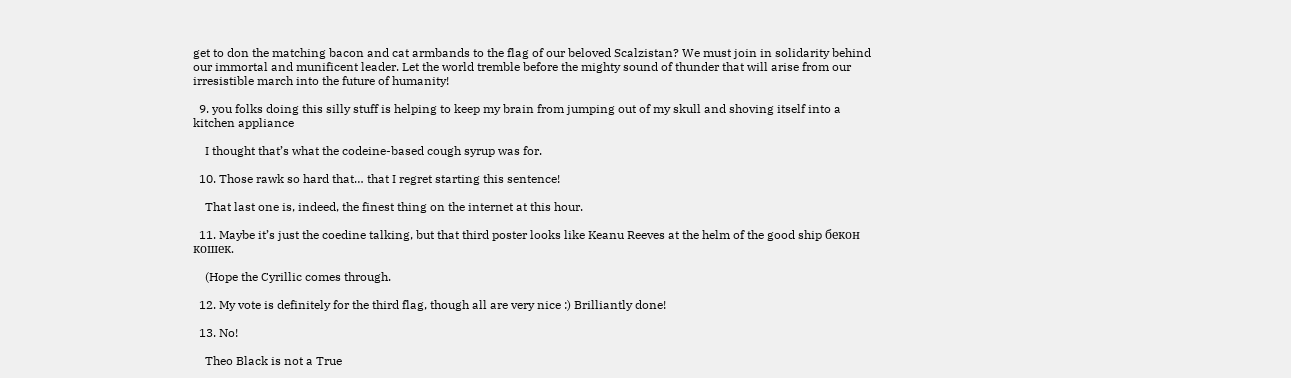get to don the matching bacon and cat armbands to the flag of our beloved Scalzistan? We must join in solidarity behind our immortal and munificent leader. Let the world tremble before the mighty sound of thunder that will arise from our irresistible march into the future of humanity!

  9. you folks doing this silly stuff is helping to keep my brain from jumping out of my skull and shoving itself into a kitchen appliance

    I thought that’s what the codeine-based cough syrup was for.

  10. Those rawk so hard that… that I regret starting this sentence!

    That last one is, indeed, the finest thing on the internet at this hour.

  11. Maybe it’s just the coedine talking, but that third poster looks like Keanu Reeves at the helm of the good ship бекон кошек.

    (Hope the Cyrillic comes through.

  12. My vote is definitely for the third flag, though all are very nice :) Brilliantly done!

  13. No!

    Theo Black is not a True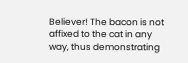Believer! The bacon is not affixed to the cat in any way, thus demonstrating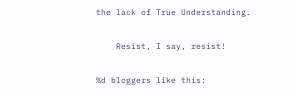the lack of True Understanding.

    Resist, I say, resist!

%d bloggers like this: